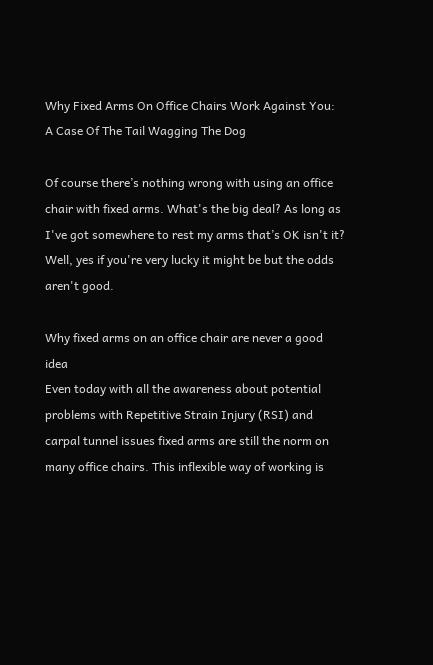Why Fixed Arms On Office Chairs Work Against You: A Case Of The Tail Wagging The Dog

Of course there’s nothing wrong with using an office chair with fixed arms. What's the big deal? As long as I've got somewhere to rest my arms that’s OK isn't it? Well, yes if you're very lucky it might be but the odds aren't good.

Why fixed arms on an office chair are never a good idea
Even today with all the awareness about potential problems with Repetitive Strain Injury (RSI) and carpal tunnel issues fixed arms are still the norm on many office chairs. This inflexible way of working is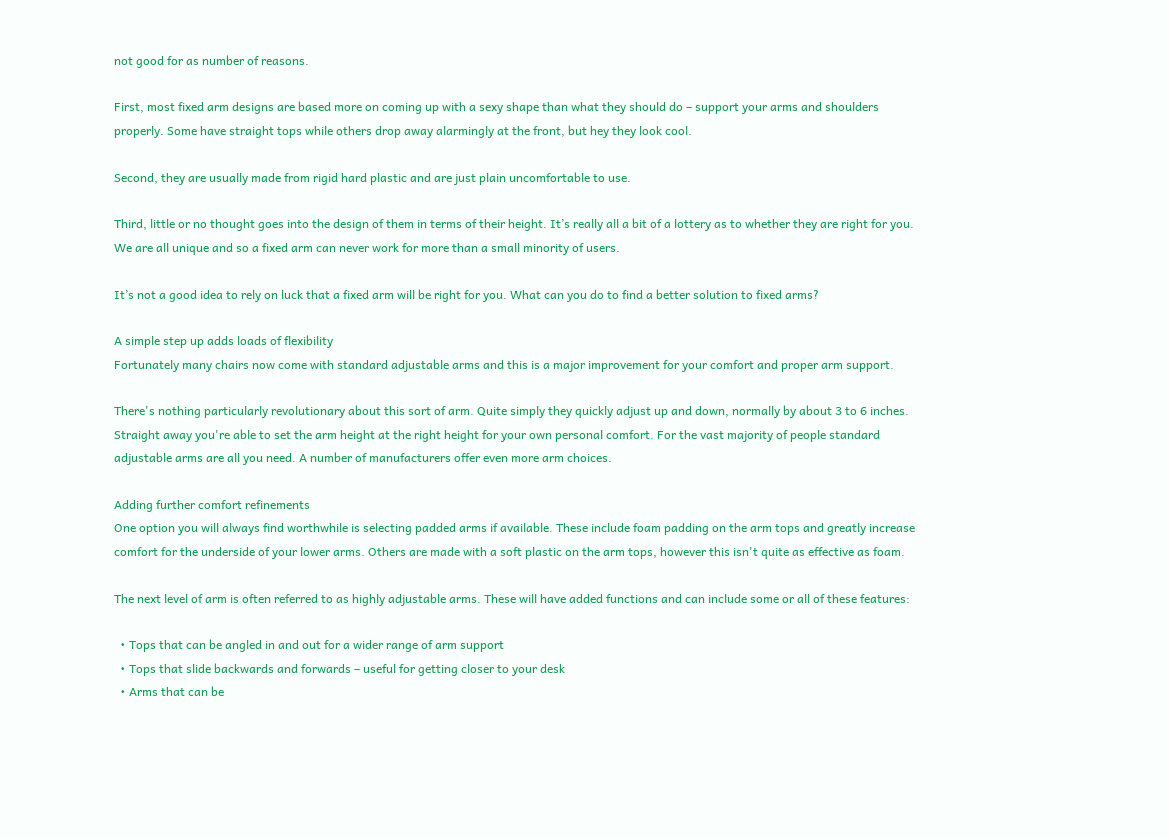not good for as number of reasons.

First, most fixed arm designs are based more on coming up with a sexy shape than what they should do – support your arms and shoulders properly. Some have straight tops while others drop away alarmingly at the front, but hey they look cool.

Second, they are usually made from rigid hard plastic and are just plain uncomfortable to use.

Third, little or no thought goes into the design of them in terms of their height. It’s really all a bit of a lottery as to whether they are right for you. We are all unique and so a fixed arm can never work for more than a small minority of users.

It’s not a good idea to rely on luck that a fixed arm will be right for you. What can you do to find a better solution to fixed arms?

A simple step up adds loads of flexibility
Fortunately many chairs now come with standard adjustable arms and this is a major improvement for your comfort and proper arm support.

There's nothing particularly revolutionary about this sort of arm. Quite simply they quickly adjust up and down, normally by about 3 to 6 inches. Straight away you're able to set the arm height at the right height for your own personal comfort. For the vast majority of people standard adjustable arms are all you need. A number of manufacturers offer even more arm choices.

Adding further comfort refinements
One option you will always find worthwhile is selecting padded arms if available. These include foam padding on the arm tops and greatly increase comfort for the underside of your lower arms. Others are made with a soft plastic on the arm tops, however this isn't quite as effective as foam.

The next level of arm is often referred to as highly adjustable arms. These will have added functions and can include some or all of these features:

  • Tops that can be angled in and out for a wider range of arm support
  • Tops that slide backwards and forwards – useful for getting closer to your desk
  • Arms that can be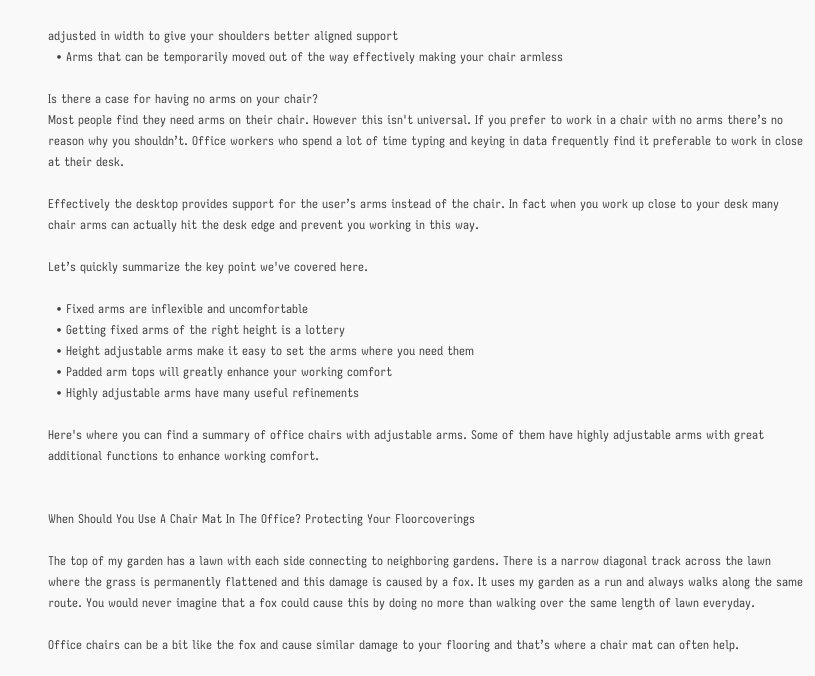adjusted in width to give your shoulders better aligned support
  • Arms that can be temporarily moved out of the way effectively making your chair armless

Is there a case for having no arms on your chair?
Most people find they need arms on their chair. However this isn't universal. If you prefer to work in a chair with no arms there’s no reason why you shouldn’t. Office workers who spend a lot of time typing and keying in data frequently find it preferable to work in close at their desk.

Effectively the desktop provides support for the user’s arms instead of the chair. In fact when you work up close to your desk many chair arms can actually hit the desk edge and prevent you working in this way.

Let’s quickly summarize the key point we've covered here.

  • Fixed arms are inflexible and uncomfortable
  • Getting fixed arms of the right height is a lottery
  • Height adjustable arms make it easy to set the arms where you need them
  • Padded arm tops will greatly enhance your working comfort
  • Highly adjustable arms have many useful refinements

Here's where you can find a summary of office chairs with adjustable arms. Some of them have highly adjustable arms with great additional functions to enhance working comfort.


When Should You Use A Chair Mat In The Office? Protecting Your Floorcoverings

The top of my garden has a lawn with each side connecting to neighboring gardens. There is a narrow diagonal track across the lawn where the grass is permanently flattened and this damage is caused by a fox. It uses my garden as a run and always walks along the same route. You would never imagine that a fox could cause this by doing no more than walking over the same length of lawn everyday.

Office chairs can be a bit like the fox and cause similar damage to your flooring and that’s where a chair mat can often help.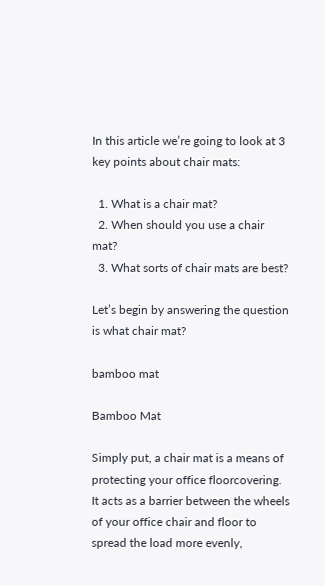In this article we’re going to look at 3 key points about chair mats:

  1. What is a chair mat?
  2. When should you use a chair mat?
  3. What sorts of chair mats are best?

Let’s begin by answering the question is what chair mat?

bamboo mat

Bamboo Mat

Simply put, a chair mat is a means of protecting your office floorcovering. It acts as a barrier between the wheels of your office chair and floor to spread the load more evenly,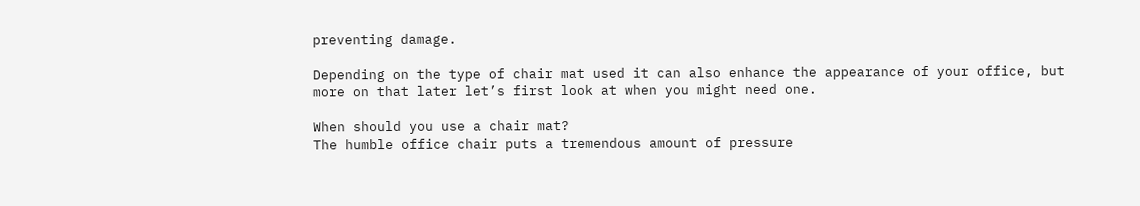preventing damage.

Depending on the type of chair mat used it can also enhance the appearance of your office, but more on that later let’s first look at when you might need one.

When should you use a chair mat?
The humble office chair puts a tremendous amount of pressure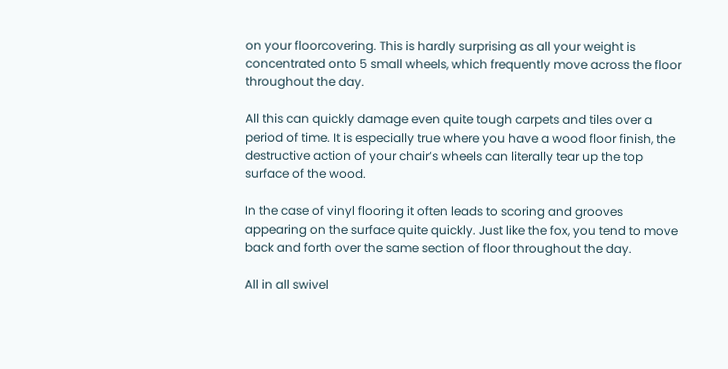on your floorcovering. This is hardly surprising as all your weight is concentrated onto 5 small wheels, which frequently move across the floor throughout the day.

All this can quickly damage even quite tough carpets and tiles over a period of time. It is especially true where you have a wood floor finish, the destructive action of your chair’s wheels can literally tear up the top surface of the wood.

In the case of vinyl flooring it often leads to scoring and grooves appearing on the surface quite quickly. Just like the fox, you tend to move back and forth over the same section of floor throughout the day.

All in all swivel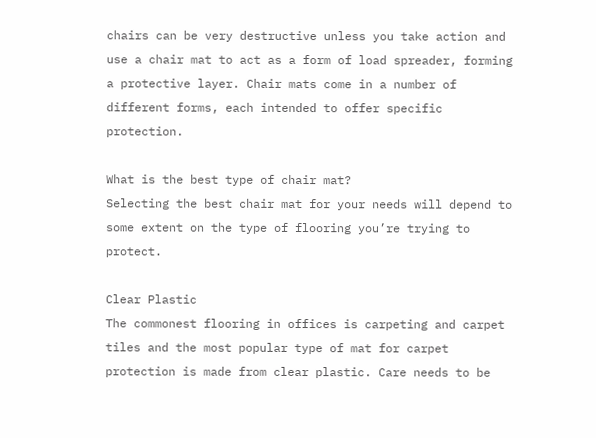chairs can be very destructive unless you take action and use a chair mat to act as a form of load spreader, forming a protective layer. Chair mats come in a number of different forms, each intended to offer specific protection.

What is the best type of chair mat?
Selecting the best chair mat for your needs will depend to some extent on the type of flooring you’re trying to protect.

Clear Plastic
The commonest flooring in offices is carpeting and carpet tiles and the most popular type of mat for carpet protection is made from clear plastic. Care needs to be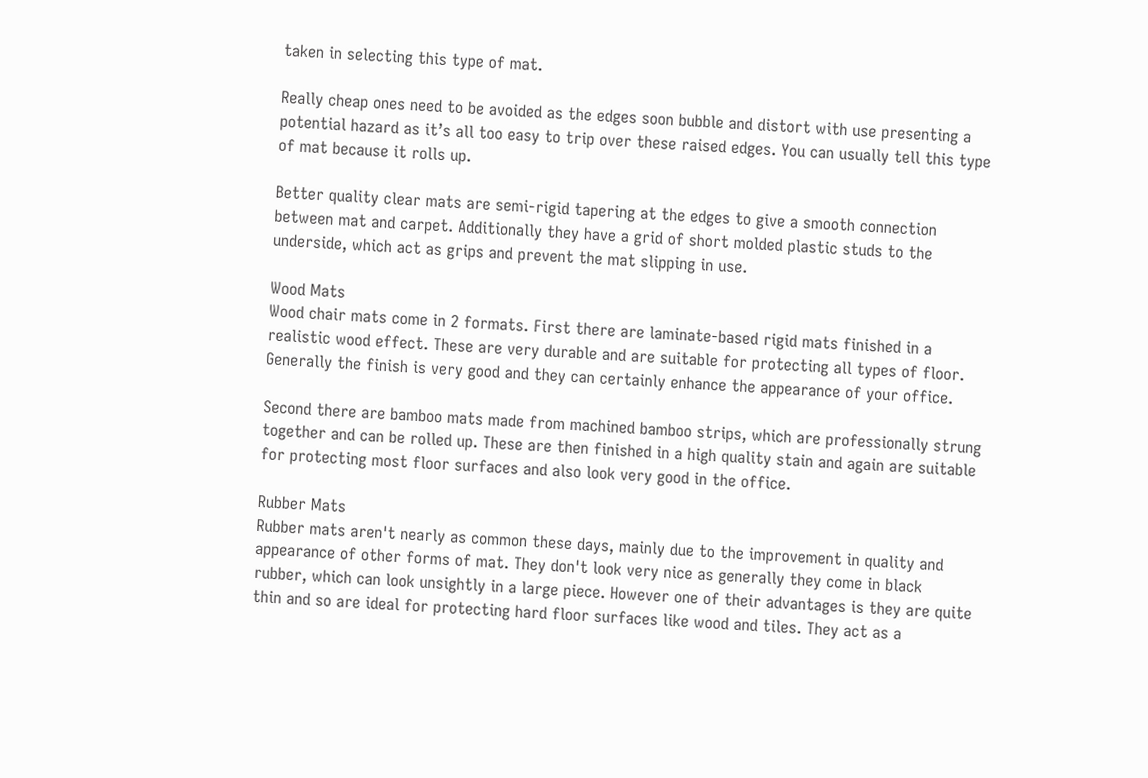taken in selecting this type of mat.

Really cheap ones need to be avoided as the edges soon bubble and distort with use presenting a potential hazard as it’s all too easy to trip over these raised edges. You can usually tell this type of mat because it rolls up.

Better quality clear mats are semi-rigid tapering at the edges to give a smooth connection between mat and carpet. Additionally they have a grid of short molded plastic studs to the underside, which act as grips and prevent the mat slipping in use.

Wood Mats
Wood chair mats come in 2 formats. First there are laminate-based rigid mats finished in a realistic wood effect. These are very durable and are suitable for protecting all types of floor. Generally the finish is very good and they can certainly enhance the appearance of your office.

Second there are bamboo mats made from machined bamboo strips, which are professionally strung together and can be rolled up. These are then finished in a high quality stain and again are suitable for protecting most floor surfaces and also look very good in the office.

Rubber Mats
Rubber mats aren't nearly as common these days, mainly due to the improvement in quality and appearance of other forms of mat. They don't look very nice as generally they come in black rubber, which can look unsightly in a large piece. However one of their advantages is they are quite thin and so are ideal for protecting hard floor surfaces like wood and tiles. They act as a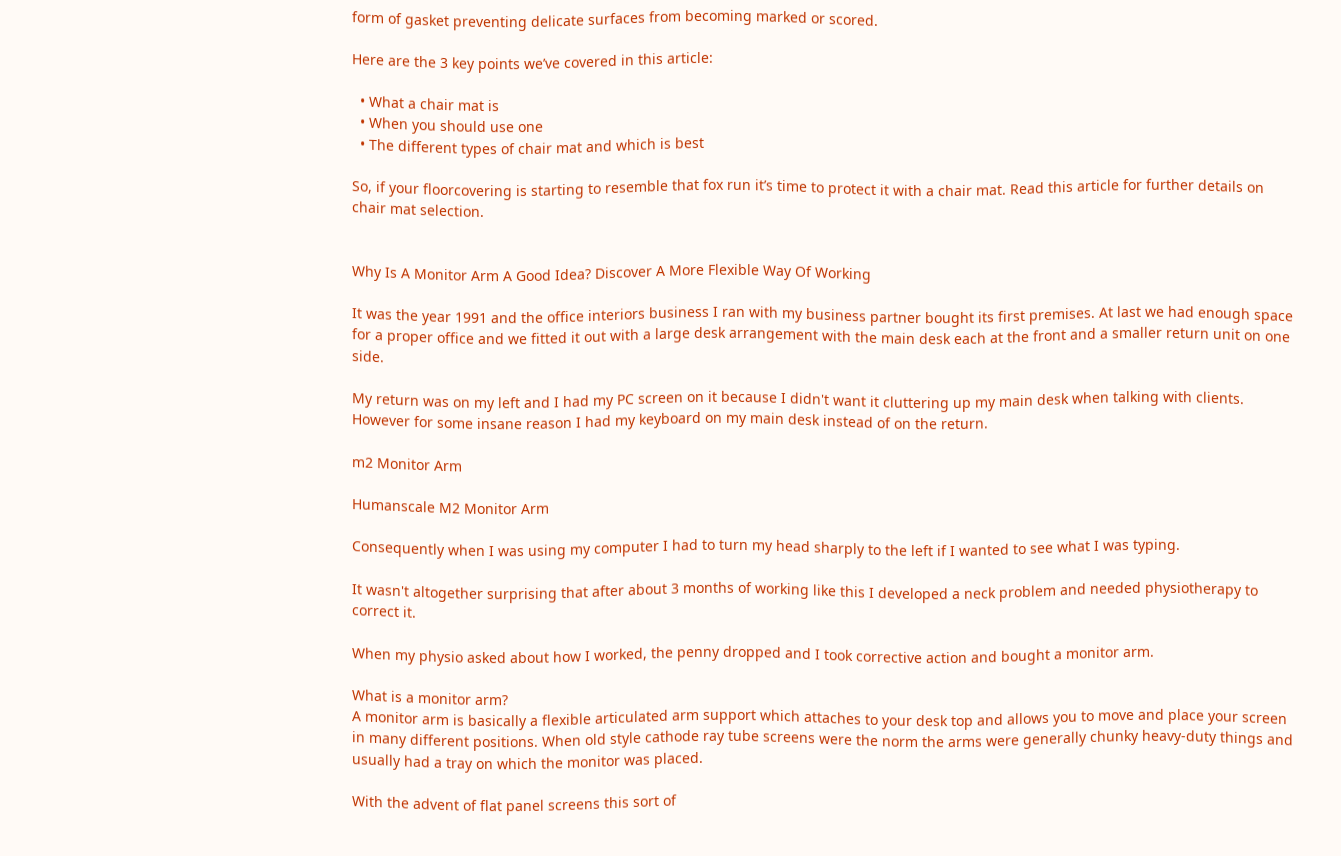form of gasket preventing delicate surfaces from becoming marked or scored.

Here are the 3 key points we’ve covered in this article:

  • What a chair mat is
  • When you should use one
  • The different types of chair mat and which is best

So, if your floorcovering is starting to resemble that fox run it’s time to protect it with a chair mat. Read this article for further details on chair mat selection.


Why Is A Monitor Arm A Good Idea? Discover A More Flexible Way Of Working

It was the year 1991 and the office interiors business I ran with my business partner bought its first premises. At last we had enough space for a proper office and we fitted it out with a large desk arrangement with the main desk each at the front and a smaller return unit on one side.

My return was on my left and I had my PC screen on it because I didn't want it cluttering up my main desk when talking with clients. However for some insane reason I had my keyboard on my main desk instead of on the return.

m2 Monitor Arm

Humanscale M2 Monitor Arm

Consequently when I was using my computer I had to turn my head sharply to the left if I wanted to see what I was typing.

It wasn't altogether surprising that after about 3 months of working like this I developed a neck problem and needed physiotherapy to correct it.

When my physio asked about how I worked, the penny dropped and I took corrective action and bought a monitor arm.

What is a monitor arm?
A monitor arm is basically a flexible articulated arm support which attaches to your desk top and allows you to move and place your screen in many different positions. When old style cathode ray tube screens were the norm the arms were generally chunky heavy-duty things and usually had a tray on which the monitor was placed.

With the advent of flat panel screens this sort of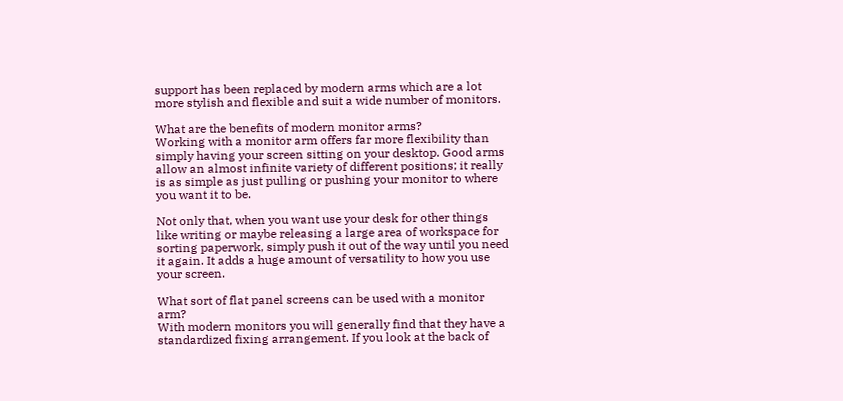support has been replaced by modern arms which are a lot more stylish and flexible and suit a wide number of monitors.

What are the benefits of modern monitor arms?
Working with a monitor arm offers far more flexibility than simply having your screen sitting on your desktop. Good arms allow an almost infinite variety of different positions; it really is as simple as just pulling or pushing your monitor to where you want it to be.

Not only that, when you want use your desk for other things like writing or maybe releasing a large area of workspace for sorting paperwork, simply push it out of the way until you need it again. It adds a huge amount of versatility to how you use your screen.

What sort of flat panel screens can be used with a monitor arm?
With modern monitors you will generally find that they have a standardized fixing arrangement. If you look at the back of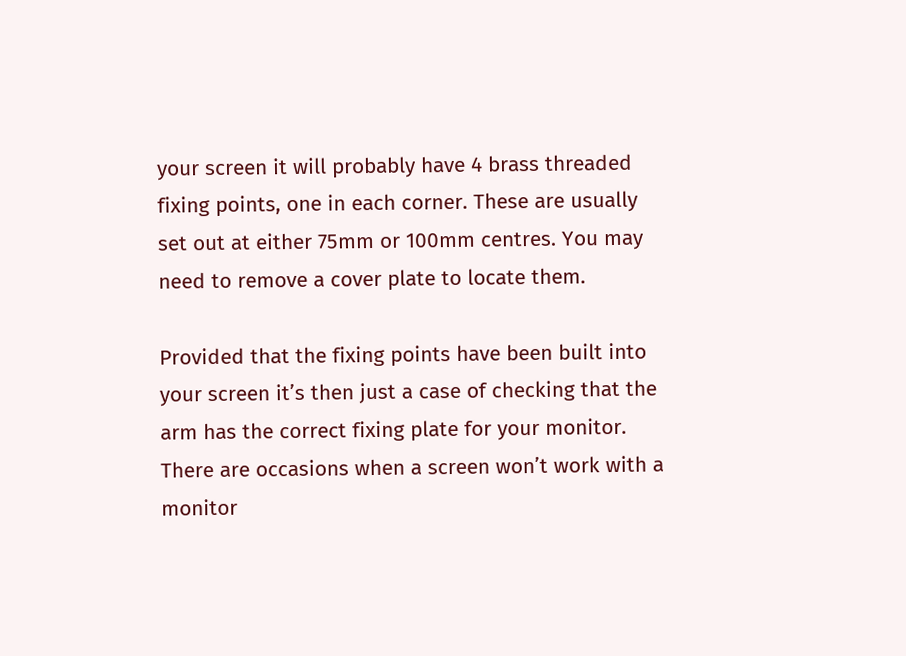your screen it will probably have 4 brass threaded fixing points, one in each corner. These are usually set out at either 75mm or 100mm centres. You may need to remove a cover plate to locate them.

Provided that the fixing points have been built into your screen it’s then just a case of checking that the arm has the correct fixing plate for your monitor. There are occasions when a screen won’t work with a monitor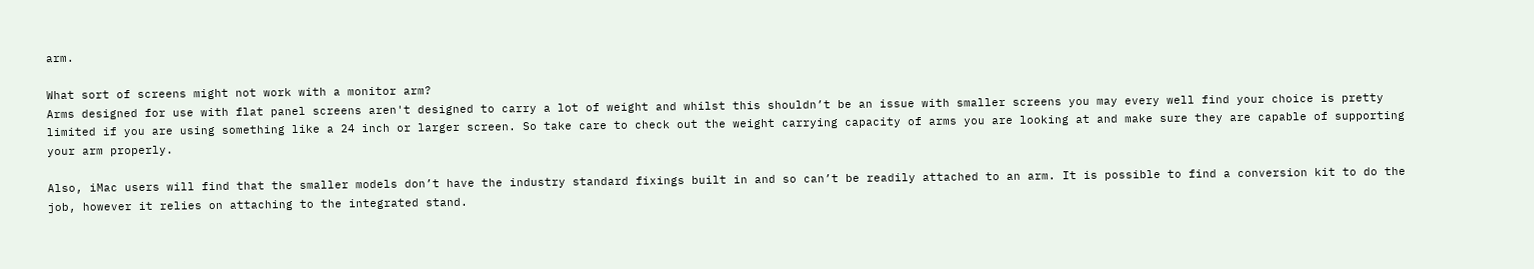arm.

What sort of screens might not work with a monitor arm?
Arms designed for use with flat panel screens aren't designed to carry a lot of weight and whilst this shouldn’t be an issue with smaller screens you may every well find your choice is pretty limited if you are using something like a 24 inch or larger screen. So take care to check out the weight carrying capacity of arms you are looking at and make sure they are capable of supporting your arm properly.

Also, iMac users will find that the smaller models don’t have the industry standard fixings built in and so can’t be readily attached to an arm. It is possible to find a conversion kit to do the job, however it relies on attaching to the integrated stand.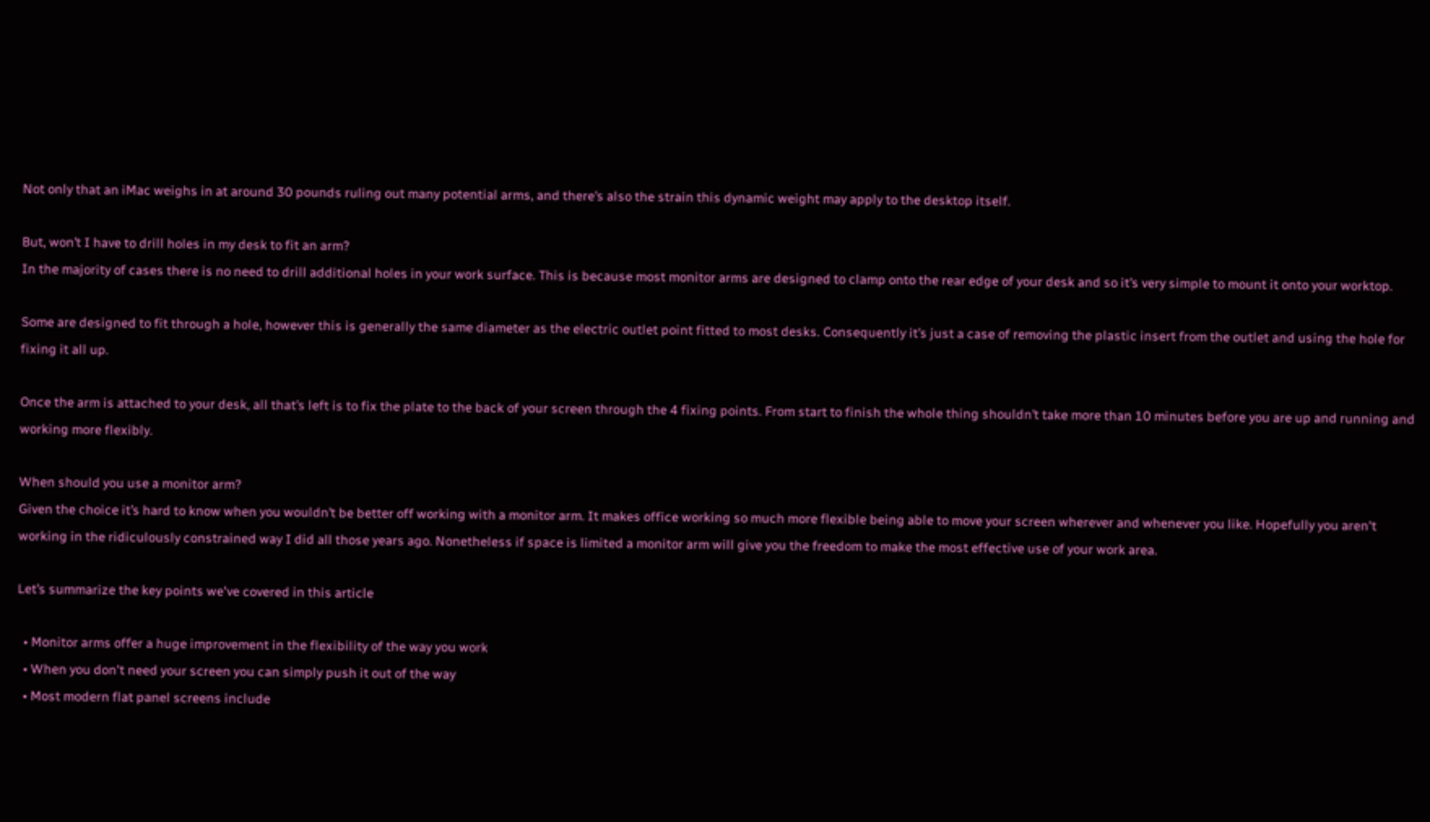Not only that an iMac weighs in at around 30 pounds ruling out many potential arms, and there’s also the strain this dynamic weight may apply to the desktop itself.

But, won’t I have to drill holes in my desk to fit an arm?
In the majority of cases there is no need to drill additional holes in your work surface. This is because most monitor arms are designed to clamp onto the rear edge of your desk and so it’s very simple to mount it onto your worktop.

Some are designed to fit through a hole, however this is generally the same diameter as the electric outlet point fitted to most desks. Consequently it’s just a case of removing the plastic insert from the outlet and using the hole for fixing it all up.

Once the arm is attached to your desk, all that’s left is to fix the plate to the back of your screen through the 4 fixing points. From start to finish the whole thing shouldn’t take more than 10 minutes before you are up and running and working more flexibly.

When should you use a monitor arm?
Given the choice it’s hard to know when you wouldn’t be better off working with a monitor arm. It makes office working so much more flexible being able to move your screen wherever and whenever you like. Hopefully you aren't working in the ridiculously constrained way I did all those years ago. Nonetheless if space is limited a monitor arm will give you the freedom to make the most effective use of your work area.

Let’s summarize the key points we've covered in this article

  • Monitor arms offer a huge improvement in the flexibility of the way you work
  • When you don't need your screen you can simply push it out of the way
  • Most modern flat panel screens include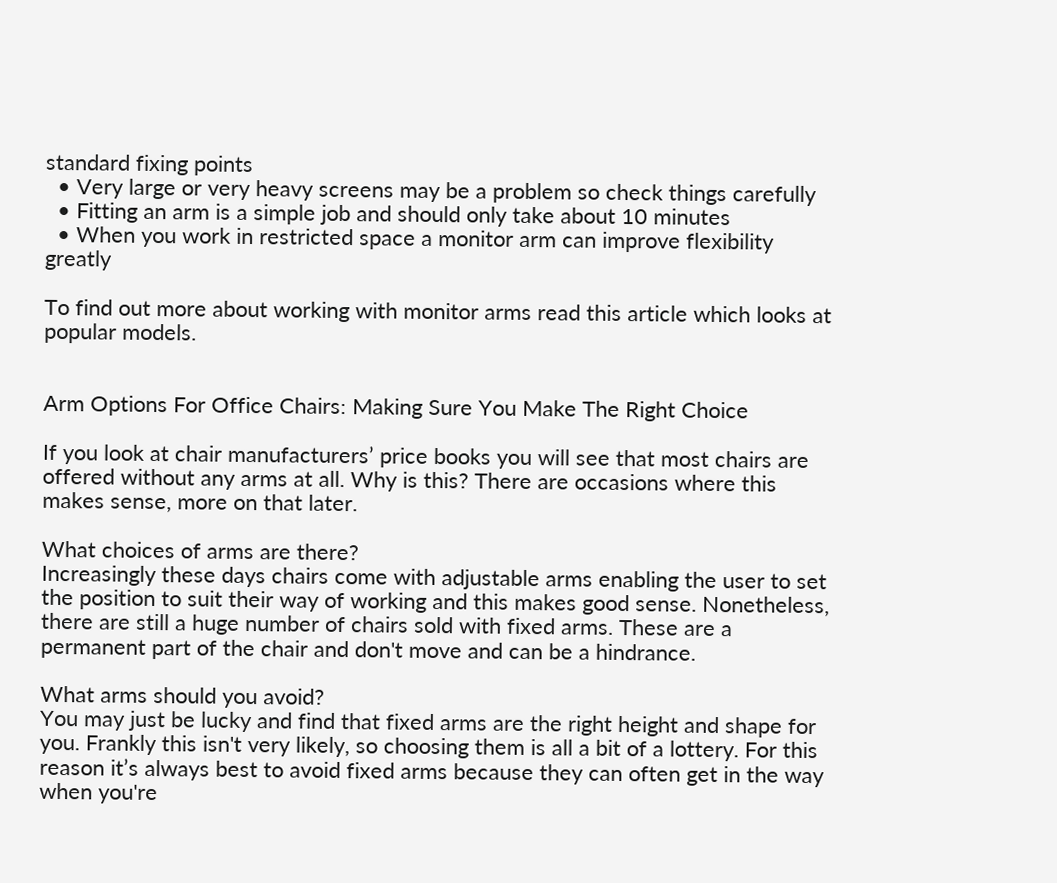standard fixing points
  • Very large or very heavy screens may be a problem so check things carefully
  • Fitting an arm is a simple job and should only take about 10 minutes
  • When you work in restricted space a monitor arm can improve flexibility greatly

To find out more about working with monitor arms read this article which looks at popular models.


Arm Options For Office Chairs: Making Sure You Make The Right Choice

If you look at chair manufacturers’ price books you will see that most chairs are offered without any arms at all. Why is this? There are occasions where this makes sense, more on that later.

What choices of arms are there?
Increasingly these days chairs come with adjustable arms enabling the user to set the position to suit their way of working and this makes good sense. Nonetheless, there are still a huge number of chairs sold with fixed arms. These are a permanent part of the chair and don't move and can be a hindrance.

What arms should you avoid?
You may just be lucky and find that fixed arms are the right height and shape for you. Frankly this isn't very likely, so choosing them is all a bit of a lottery. For this reason it’s always best to avoid fixed arms because they can often get in the way when you're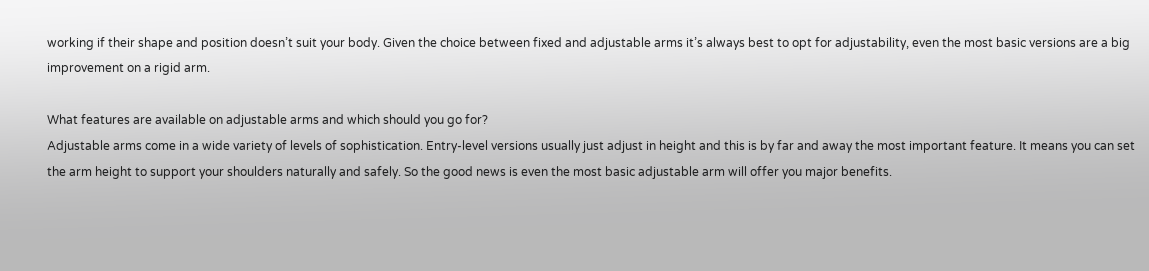working if their shape and position doesn’t suit your body. Given the choice between fixed and adjustable arms it’s always best to opt for adjustability, even the most basic versions are a big improvement on a rigid arm.

What features are available on adjustable arms and which should you go for?
Adjustable arms come in a wide variety of levels of sophistication. Entry-level versions usually just adjust in height and this is by far and away the most important feature. It means you can set the arm height to support your shoulders naturally and safely. So the good news is even the most basic adjustable arm will offer you major benefits.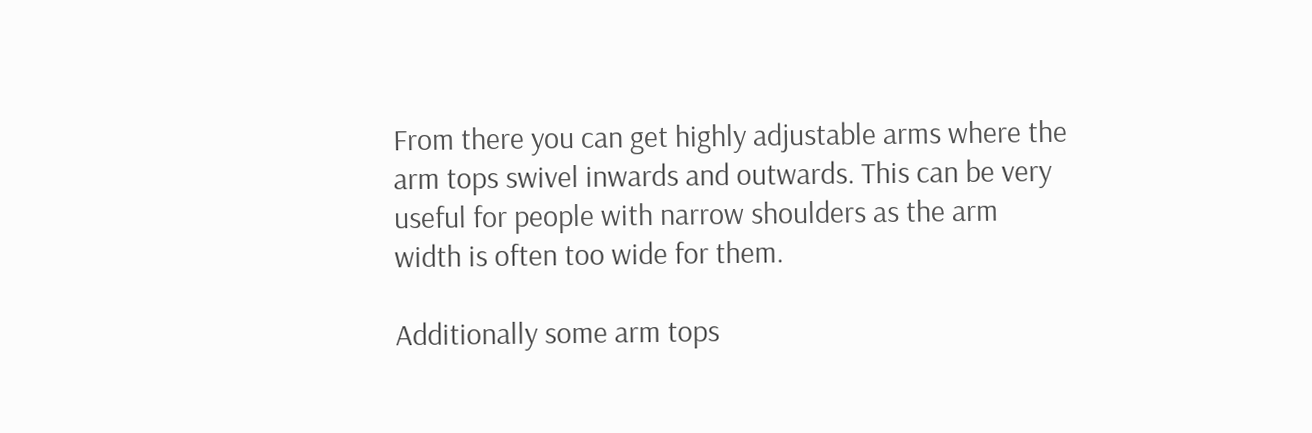From there you can get highly adjustable arms where the arm tops swivel inwards and outwards. This can be very useful for people with narrow shoulders as the arm width is often too wide for them.

Additionally some arm tops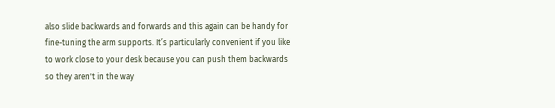also slide backwards and forwards and this again can be handy for fine-tuning the arm supports. It’s particularly convenient if you like to work close to your desk because you can push them backwards so they aren't in the way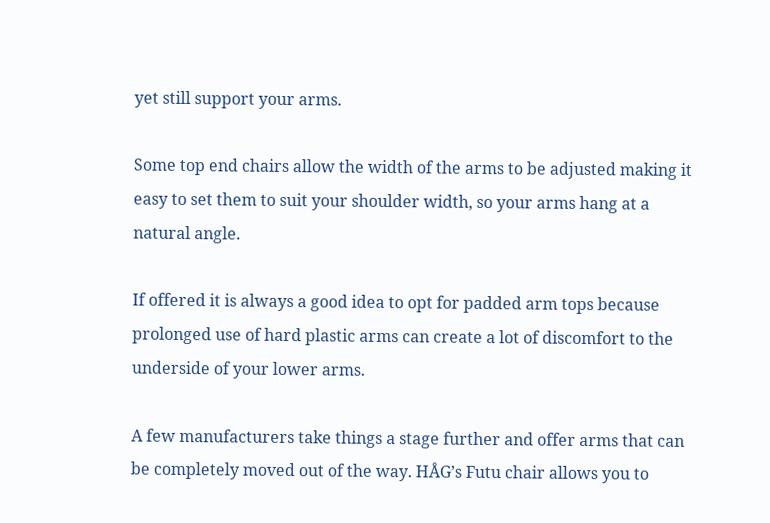yet still support your arms.

Some top end chairs allow the width of the arms to be adjusted making it easy to set them to suit your shoulder width, so your arms hang at a natural angle.

If offered it is always a good idea to opt for padded arm tops because prolonged use of hard plastic arms can create a lot of discomfort to the underside of your lower arms.

A few manufacturers take things a stage further and offer arms that can be completely moved out of the way. HÅG’s Futu chair allows you to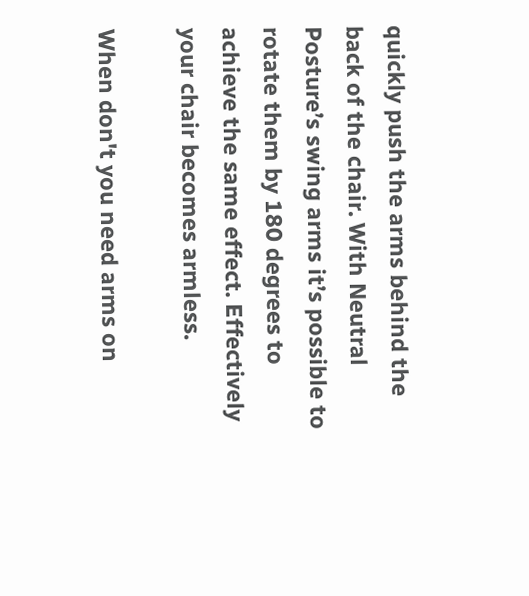quickly push the arms behind the back of the chair. With Neutral Posture’s swing arms it’s possible to rotate them by 180 degrees to achieve the same effect. Effectively your chair becomes armless.

When don't you need arms on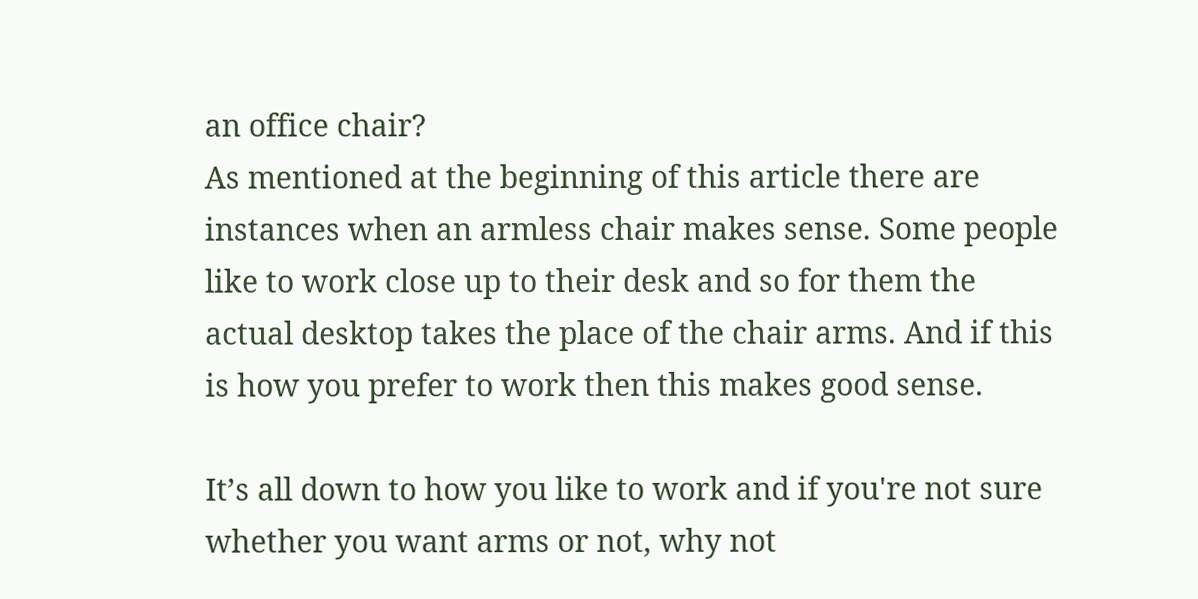an office chair?
As mentioned at the beginning of this article there are instances when an armless chair makes sense. Some people like to work close up to their desk and so for them the actual desktop takes the place of the chair arms. And if this is how you prefer to work then this makes good sense.

It’s all down to how you like to work and if you're not sure whether you want arms or not, why not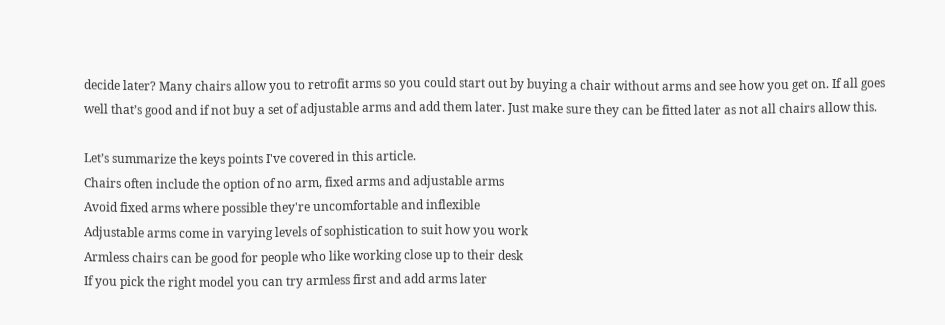decide later? Many chairs allow you to retrofit arms so you could start out by buying a chair without arms and see how you get on. If all goes well that’s good and if not buy a set of adjustable arms and add them later. Just make sure they can be fitted later as not all chairs allow this.

Let’s summarize the keys points I've covered in this article.
Chairs often include the option of no arm, fixed arms and adjustable arms
Avoid fixed arms where possible they're uncomfortable and inflexible
Adjustable arms come in varying levels of sophistication to suit how you work
Armless chairs can be good for people who like working close up to their desk
If you pick the right model you can try armless first and add arms later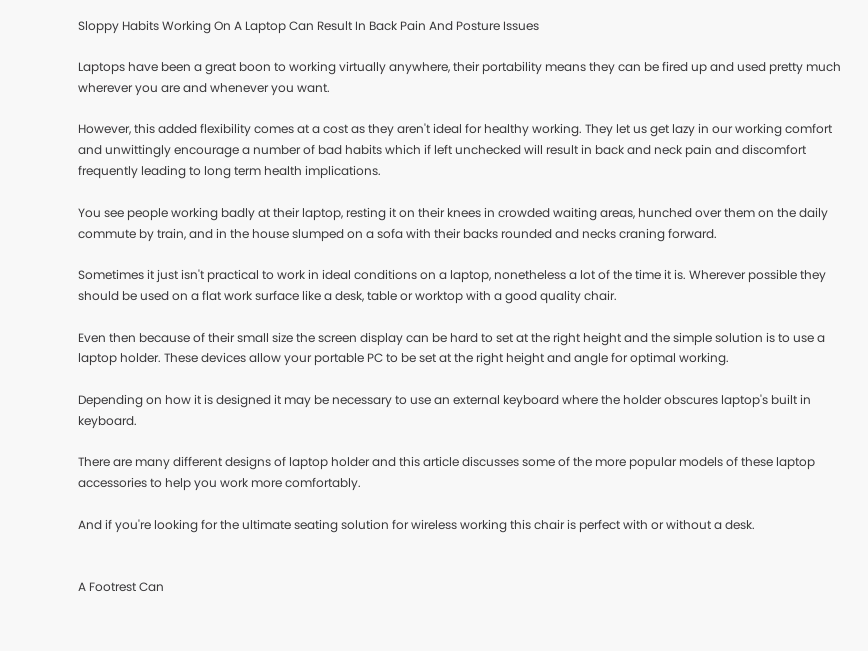Sloppy Habits Working On A Laptop Can Result In Back Pain And Posture Issues

Laptops have been a great boon to working virtually anywhere, their portability means they can be fired up and used pretty much wherever you are and whenever you want.

However, this added flexibility comes at a cost as they aren't ideal for healthy working. They let us get lazy in our working comfort and unwittingly encourage a number of bad habits which if left unchecked will result in back and neck pain and discomfort frequently leading to long term health implications.

You see people working badly at their laptop, resting it on their knees in crowded waiting areas, hunched over them on the daily commute by train, and in the house slumped on a sofa with their backs rounded and necks craning forward.

Sometimes it just isn't practical to work in ideal conditions on a laptop, nonetheless a lot of the time it is. Wherever possible they should be used on a flat work surface like a desk, table or worktop with a good quality chair.

Even then because of their small size the screen display can be hard to set at the right height and the simple solution is to use a laptop holder. These devices allow your portable PC to be set at the right height and angle for optimal working.

Depending on how it is designed it may be necessary to use an external keyboard where the holder obscures laptop's built in keyboard.

There are many different designs of laptop holder and this article discusses some of the more popular models of these laptop accessories to help you work more comfortably.

And if you're looking for the ultimate seating solution for wireless working this chair is perfect with or without a desk.


A Footrest Can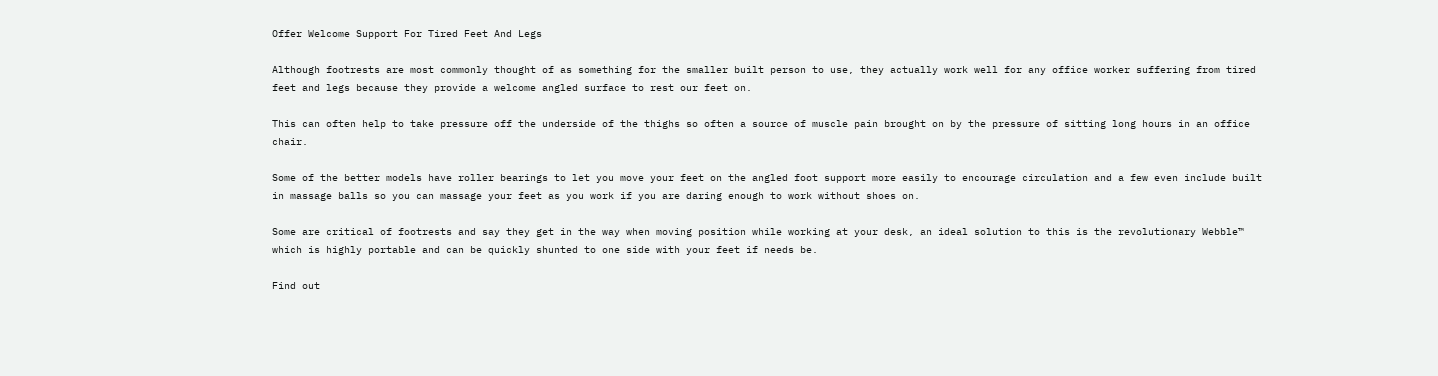Offer Welcome Support For Tired Feet And Legs

Although footrests are most commonly thought of as something for the smaller built person to use, they actually work well for any office worker suffering from tired feet and legs because they provide a welcome angled surface to rest our feet on.

This can often help to take pressure off the underside of the thighs so often a source of muscle pain brought on by the pressure of sitting long hours in an office chair.

Some of the better models have roller bearings to let you move your feet on the angled foot support more easily to encourage circulation and a few even include built in massage balls so you can massage your feet as you work if you are daring enough to work without shoes on.

Some are critical of footrests and say they get in the way when moving position while working at your desk, an ideal solution to this is the revolutionary Webble™ which is highly portable and can be quickly shunted to one side with your feet if needs be.

Find out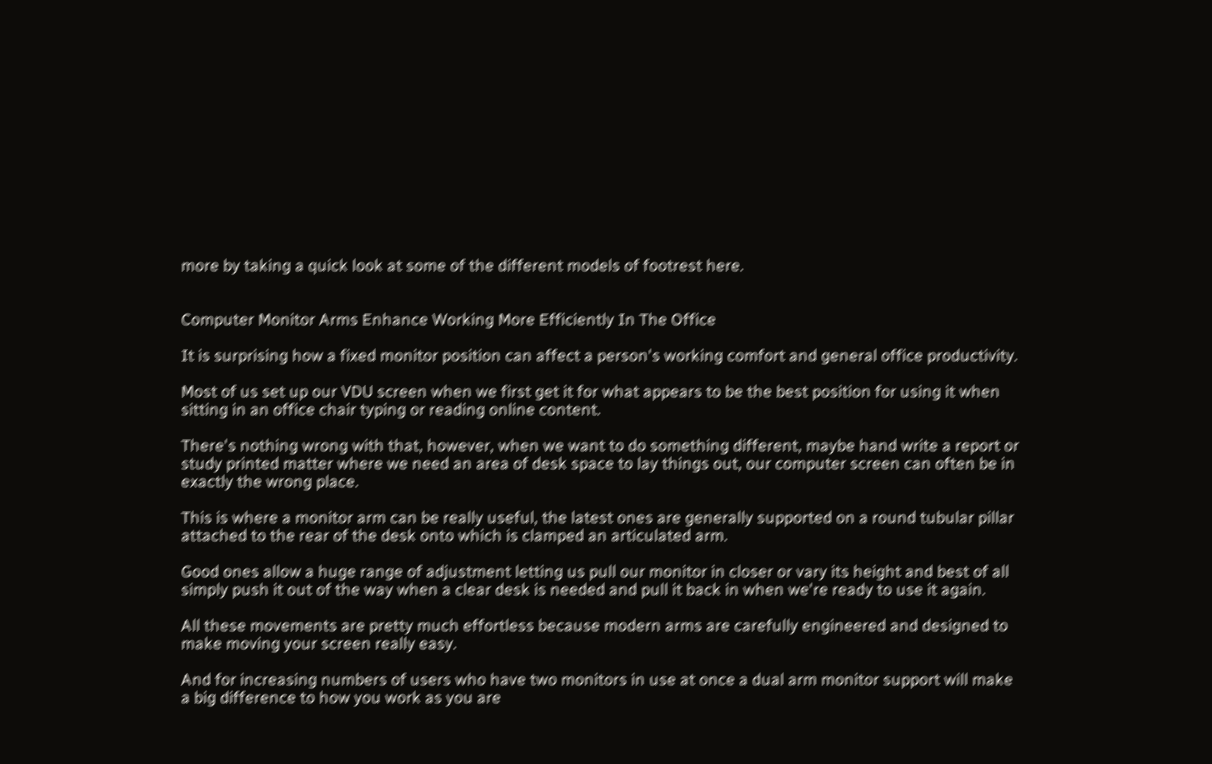more by taking a quick look at some of the different models of footrest here.


Computer Monitor Arms Enhance Working More Efficiently In The Office

It is surprising how a fixed monitor position can affect a person's working comfort and general office productivity.

Most of us set up our VDU screen when we first get it for what appears to be the best position for using it when sitting in an office chair typing or reading online content.

There's nothing wrong with that, however, when we want to do something different, maybe hand write a report or study printed matter where we need an area of desk space to lay things out, our computer screen can often be in exactly the wrong place.

This is where a monitor arm can be really useful, the latest ones are generally supported on a round tubular pillar attached to the rear of the desk onto which is clamped an articulated arm.

Good ones allow a huge range of adjustment letting us pull our monitor in closer or vary its height and best of all simply push it out of the way when a clear desk is needed and pull it back in when we're ready to use it again.

All these movements are pretty much effortless because modern arms are carefully engineered and designed to make moving your screen really easy.

And for increasing numbers of users who have two monitors in use at once a dual arm monitor support will make a big difference to how you work as you are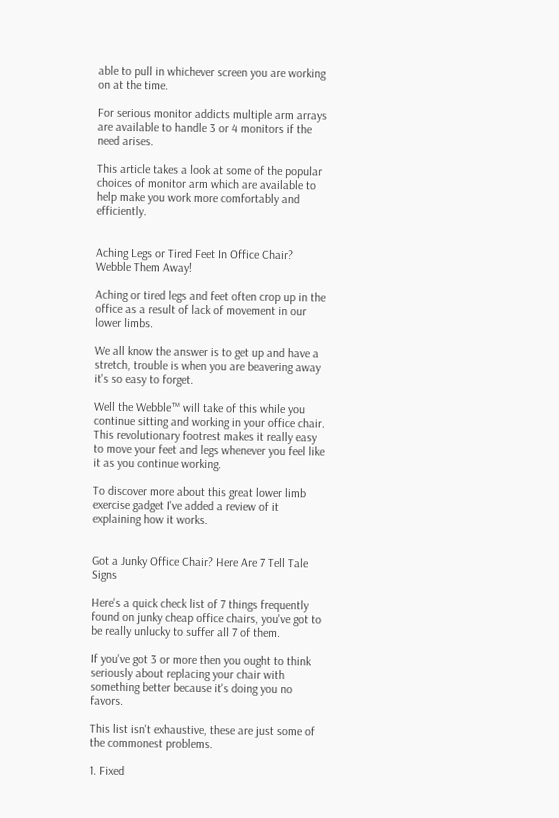able to pull in whichever screen you are working on at the time.

For serious monitor addicts multiple arm arrays are available to handle 3 or 4 monitors if the need arises.

This article takes a look at some of the popular choices of monitor arm which are available to help make you work more comfortably and efficiently.


Aching Legs or Tired Feet In Office Chair? Webble Them Away!

Aching or tired legs and feet often crop up in the office as a result of lack of movement in our lower limbs.

We all know the answer is to get up and have a stretch, trouble is when you are beavering away it's so easy to forget.

Well the Webble™ will take of this while you continue sitting and working in your office chair. This revolutionary footrest makes it really easy to move your feet and legs whenever you feel like it as you continue working.

To discover more about this great lower limb exercise gadget I've added a review of it explaining how it works.


Got a Junky Office Chair? Here Are 7 Tell Tale Signs

Here's a quick check list of 7 things frequently found on junky cheap office chairs, you've got to be really unlucky to suffer all 7 of them.

If you've got 3 or more then you ought to think seriously about replacing your chair with something better because it's doing you no favors.

This list isn't exhaustive, these are just some of the commonest problems.

1. Fixed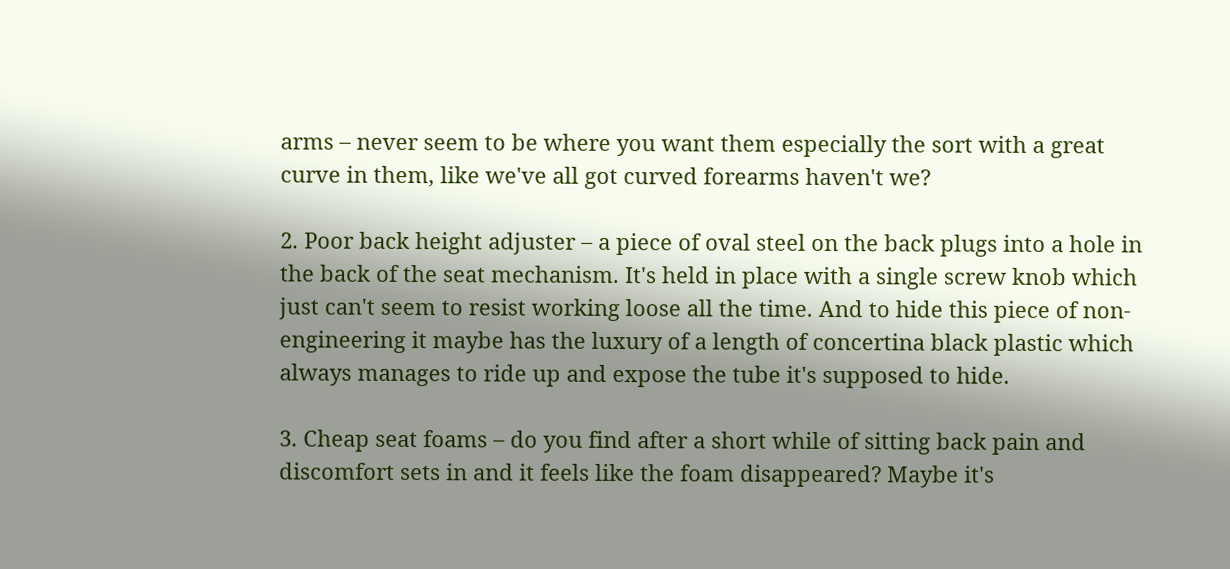arms – never seem to be where you want them especially the sort with a great curve in them, like we've all got curved forearms haven't we?

2. Poor back height adjuster – a piece of oval steel on the back plugs into a hole in the back of the seat mechanism. It's held in place with a single screw knob which just can't seem to resist working loose all the time. And to hide this piece of non-engineering it maybe has the luxury of a length of concertina black plastic which always manages to ride up and expose the tube it's supposed to hide.

3. Cheap seat foams – do you find after a short while of sitting back pain and discomfort sets in and it feels like the foam disappeared? Maybe it's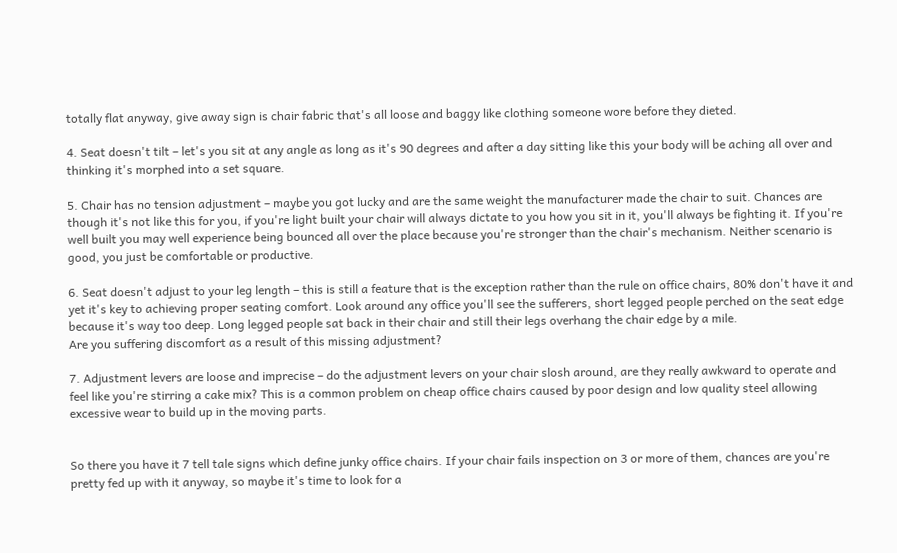totally flat anyway, give away sign is chair fabric that's all loose and baggy like clothing someone wore before they dieted.

4. Seat doesn't tilt – let's you sit at any angle as long as it's 90 degrees and after a day sitting like this your body will be aching all over and thinking it's morphed into a set square.

5. Chair has no tension adjustment – maybe you got lucky and are the same weight the manufacturer made the chair to suit. Chances are though it's not like this for you, if you're light built your chair will always dictate to you how you sit in it, you'll always be fighting it. If you're well built you may well experience being bounced all over the place because you're stronger than the chair's mechanism. Neither scenario is good, you just be comfortable or productive.

6. Seat doesn't adjust to your leg length – this is still a feature that is the exception rather than the rule on office chairs, 80% don't have it and yet it's key to achieving proper seating comfort. Look around any office you'll see the sufferers, short legged people perched on the seat edge because it's way too deep. Long legged people sat back in their chair and still their legs overhang the chair edge by a mile.
Are you suffering discomfort as a result of this missing adjustment?

7. Adjustment levers are loose and imprecise – do the adjustment levers on your chair slosh around, are they really awkward to operate and feel like you're stirring a cake mix? This is a common problem on cheap office chairs caused by poor design and low quality steel allowing excessive wear to build up in the moving parts.


So there you have it 7 tell tale signs which define junky office chairs. If your chair fails inspection on 3 or more of them, chances are you're pretty fed up with it anyway, so maybe it's time to look for a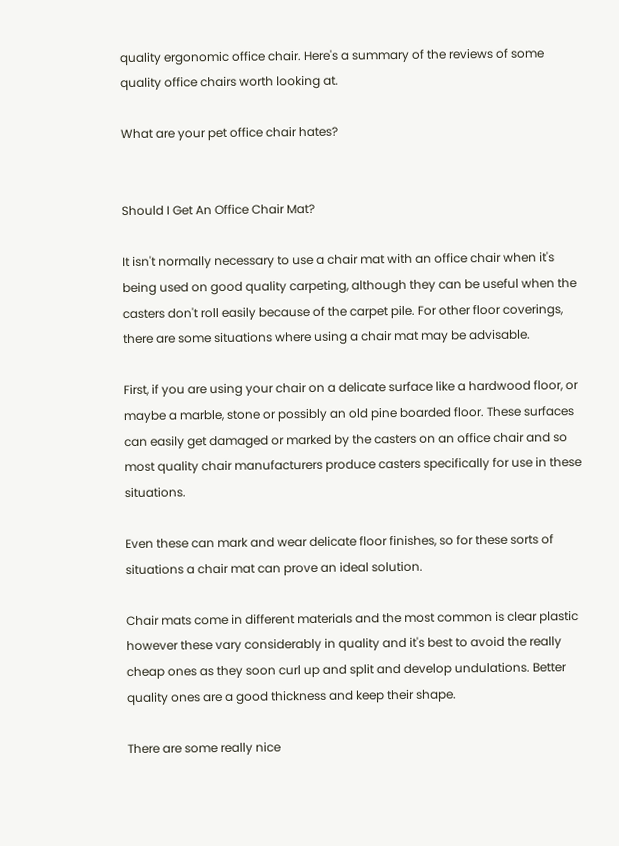quality ergonomic office chair. Here's a summary of the reviews of some quality office chairs worth looking at.

What are your pet office chair hates?


Should I Get An Office Chair Mat?

It isn't normally necessary to use a chair mat with an office chair when it's being used on good quality carpeting, although they can be useful when the casters don't roll easily because of the carpet pile. For other floor coverings, there are some situations where using a chair mat may be advisable.

First, if you are using your chair on a delicate surface like a hardwood floor, or maybe a marble, stone or possibly an old pine boarded floor. These surfaces can easily get damaged or marked by the casters on an office chair and so most quality chair manufacturers produce casters specifically for use in these situations.

Even these can mark and wear delicate floor finishes, so for these sorts of situations a chair mat can prove an ideal solution.

Chair mats come in different materials and the most common is clear plastic however these vary considerably in quality and it's best to avoid the really cheap ones as they soon curl up and split and develop undulations. Better quality ones are a good thickness and keep their shape.

There are some really nice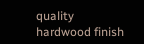quality hardwood finish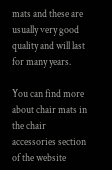mats and these are usually very good quality and will last for many years.

You can find more about chair mats in the chair accessories section of the website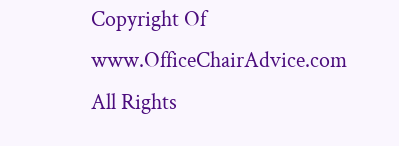Copyright Of www.OfficeChairAdvice.com All Rights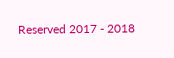Reserved 2017 - 2018